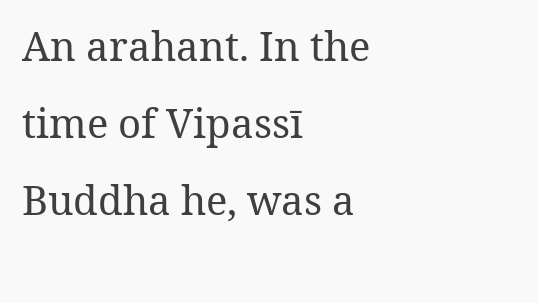An arahant. In the time of Vipassī Buddha he, was a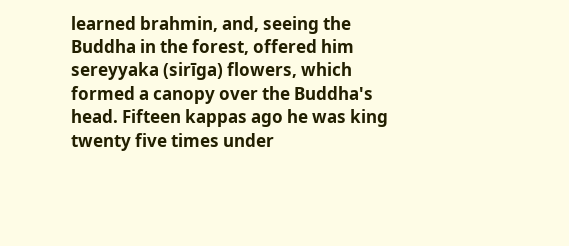learned brahmin, and, seeing the Buddha in the forest, offered him sereyyaka (sirīga) flowers, which formed a canopy over the Buddha's head. Fifteen kappas ago he was king twenty five times under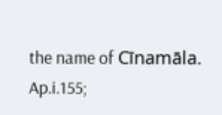the name of Cīnamāla. Ap.i.155;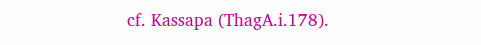cf. Kassapa (ThagA.i.178).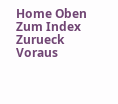Home Oben Zum Index Zurueck Voraus